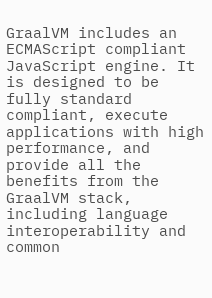GraalVM includes an ECMAScript compliant JavaScript engine. It is designed to be fully standard compliant, execute applications with high performance, and provide all the benefits from the GraalVM stack, including language interoperability and common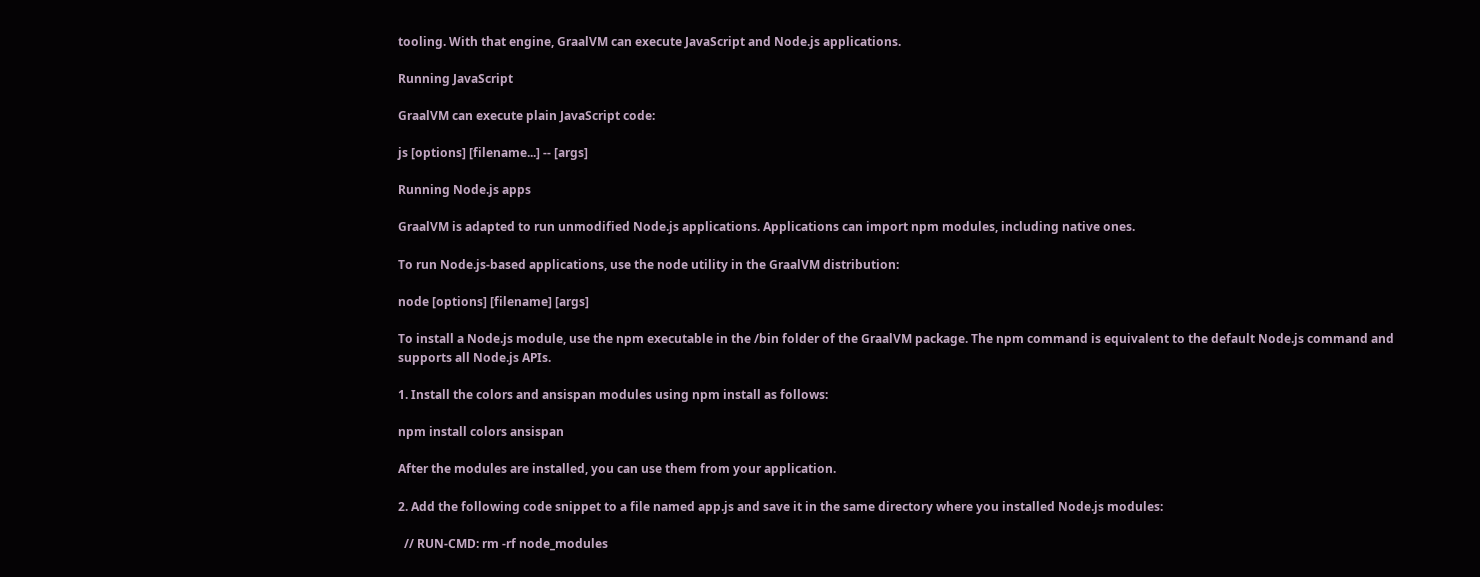tooling. With that engine, GraalVM can execute JavaScript and Node.js applications.

Running JavaScript

GraalVM can execute plain JavaScript code:

js [options] [filename...] -- [args]

Running Node.js apps

GraalVM is adapted to run unmodified Node.js applications. Applications can import npm modules, including native ones.

To run Node.js-based applications, use the node utility in the GraalVM distribution:

node [options] [filename] [args]

To install a Node.js module, use the npm executable in the /bin folder of the GraalVM package. The npm command is equivalent to the default Node.js command and supports all Node.js APIs.

1. Install the colors and ansispan modules using npm install as follows:

npm install colors ansispan

After the modules are installed, you can use them from your application.

2. Add the following code snippet to a file named app.js and save it in the same directory where you installed Node.js modules:

  // RUN-CMD: rm -rf node_modules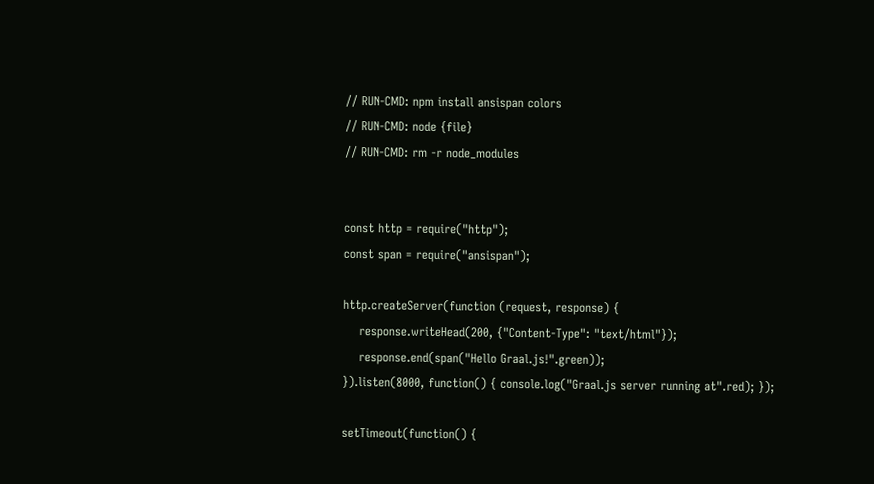// RUN-CMD: npm install ansispan colors
// RUN-CMD: node {file}
// RUN-CMD: rm -r node_modules


const http = require("http");
const span = require("ansispan");

http.createServer(function (request, response) {
    response.writeHead(200, {"Content-Type": "text/html"});
    response.end(span("Hello Graal.js!".green));
}).listen(8000, function() { console.log("Graal.js server running at".red); });

setTimeout(function() {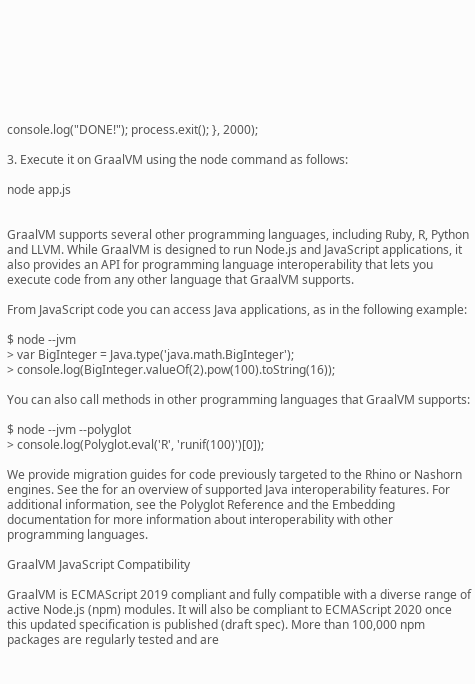console.log("DONE!"); process.exit(); }, 2000);

3. Execute it on GraalVM using the node command as follows:

node app.js


GraalVM supports several other programming languages, including Ruby, R, Python and LLVM. While GraalVM is designed to run Node.js and JavaScript applications, it also provides an API for programming language interoperability that lets you execute code from any other language that GraalVM supports.

From JavaScript code you can access Java applications, as in the following example:

$ node --jvm
> var BigInteger = Java.type('java.math.BigInteger');
> console.log(BigInteger.valueOf(2).pow(100).toString(16));

You can also call methods in other programming languages that GraalVM supports:

$ node --jvm --polyglot
> console.log(Polyglot.eval('R', 'runif(100)')[0]);

We provide migration guides for code previously targeted to the Rhino or Nashorn engines. See the for an overview of supported Java interoperability features. For additional information, see the Polyglot Reference and the Embedding documentation for more information about interoperability with other programming languages.

GraalVM JavaScript Compatibility

GraalVM is ECMAScript 2019 compliant and fully compatible with a diverse range of active Node.js (npm) modules. It will also be compliant to ECMAScript 2020 once this updated specification is published (draft spec). More than 100,000 npm packages are regularly tested and are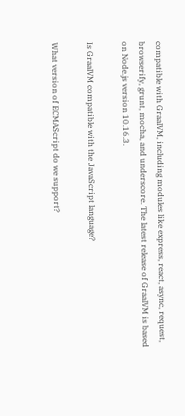compatible with GraalVM, including modules like express, react, async, request, browserify, grunt, mocha, and underscore. The latest release of GraalVM is based on Node.js version 10.16.3.

Is GraalVM compatible with the JavaScript language?

What version of ECMAScript do we support?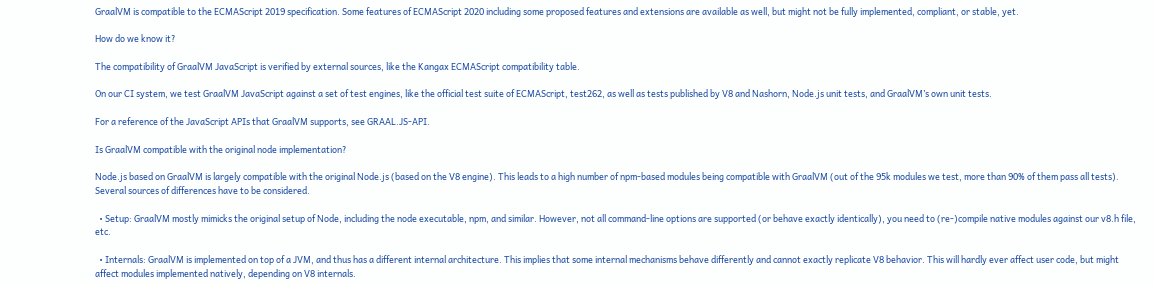GraalVM is compatible to the ECMAScript 2019 specification. Some features of ECMAScript 2020 including some proposed features and extensions are available as well, but might not be fully implemented, compliant, or stable, yet.

How do we know it?

The compatibility of GraalVM JavaScript is verified by external sources, like the Kangax ECMAScript compatibility table.

On our CI system, we test GraalVM JavaScript against a set of test engines, like the official test suite of ECMAScript, test262, as well as tests published by V8 and Nashorn, Node.js unit tests, and GraalVM’s own unit tests.

For a reference of the JavaScript APIs that GraalVM supports, see GRAAL.JS-API.

Is GraalVM compatible with the original node implementation?

Node.js based on GraalVM is largely compatible with the original Node.js (based on the V8 engine). This leads to a high number of npm-based modules being compatible with GraalVM (out of the 95k modules we test, more than 90% of them pass all tests). Several sources of differences have to be considered.

  • Setup: GraalVM mostly mimicks the original setup of Node, including the node executable, npm, and similar. However, not all command-line options are supported (or behave exactly identically), you need to (re-)compile native modules against our v8.h file, etc.

  • Internals: GraalVM is implemented on top of a JVM, and thus has a different internal architecture. This implies that some internal mechanisms behave differently and cannot exactly replicate V8 behavior. This will hardly ever affect user code, but might affect modules implemented natively, depending on V8 internals.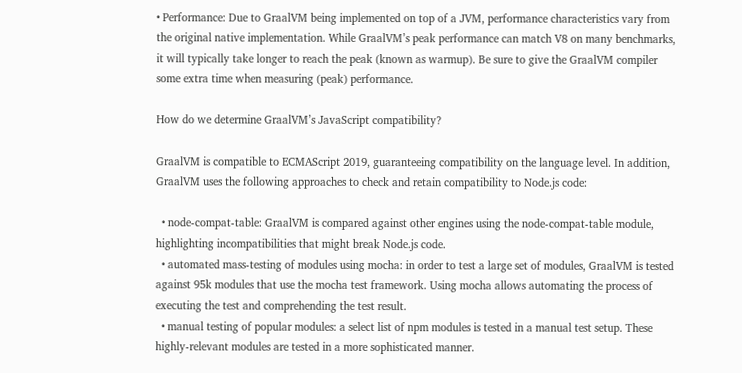• Performance: Due to GraalVM being implemented on top of a JVM, performance characteristics vary from the original native implementation. While GraalVM’s peak performance can match V8 on many benchmarks, it will typically take longer to reach the peak (known as warmup). Be sure to give the GraalVM compiler some extra time when measuring (peak) performance.

How do we determine GraalVM’s JavaScript compatibility?

GraalVM is compatible to ECMAScript 2019, guaranteeing compatibility on the language level. In addition, GraalVM uses the following approaches to check and retain compatibility to Node.js code:

  • node-compat-table: GraalVM is compared against other engines using the node-compat-table module, highlighting incompatibilities that might break Node.js code.
  • automated mass-testing of modules using mocha: in order to test a large set of modules, GraalVM is tested against 95k modules that use the mocha test framework. Using mocha allows automating the process of executing the test and comprehending the test result.
  • manual testing of popular modules: a select list of npm modules is tested in a manual test setup. These highly-relevant modules are tested in a more sophisticated manner.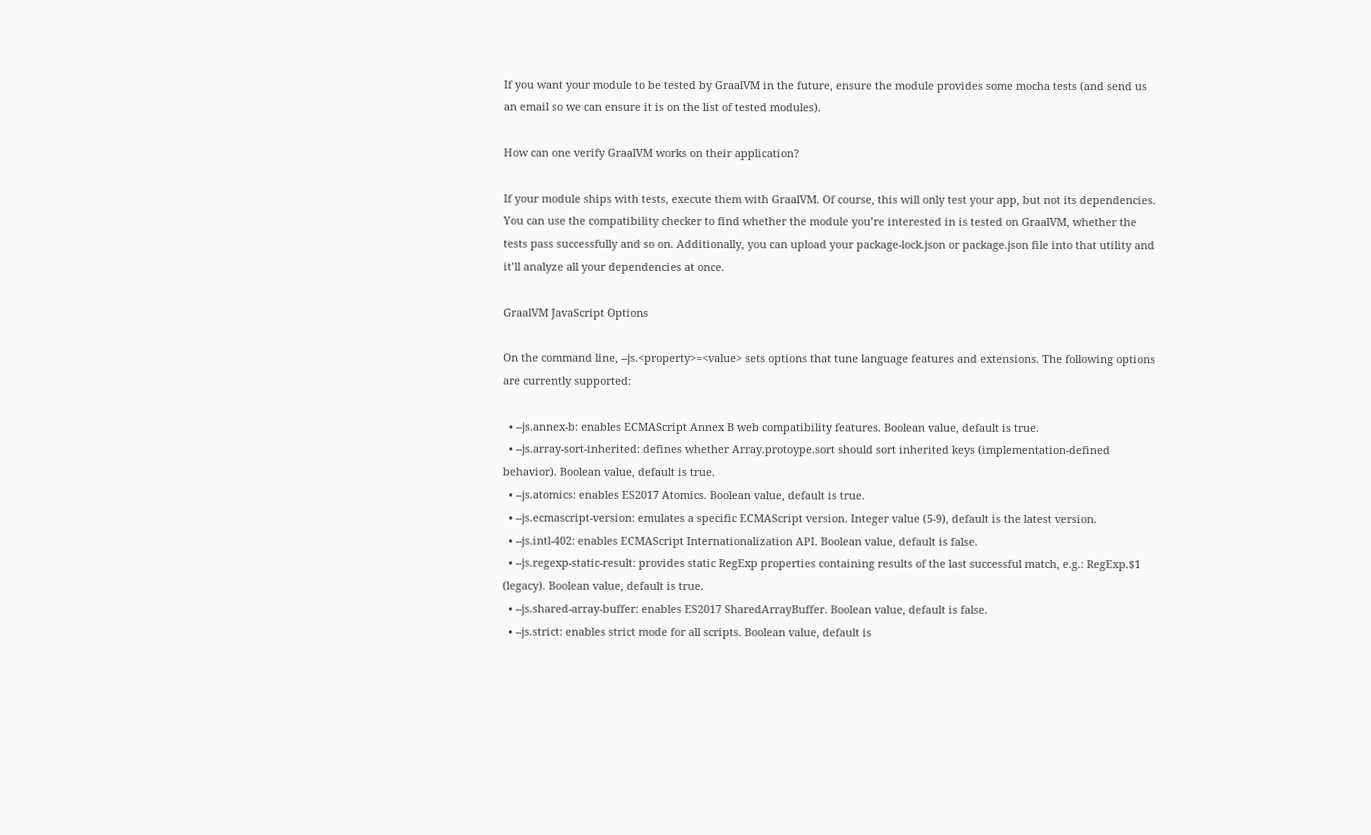If you want your module to be tested by GraalVM in the future, ensure the module provides some mocha tests (and send us an email so we can ensure it is on the list of tested modules).

How can one verify GraalVM works on their application?

If your module ships with tests, execute them with GraalVM. Of course, this will only test your app, but not its dependencies. You can use the compatibility checker to find whether the module you’re interested in is tested on GraalVM, whether the tests pass successfully and so on. Additionally, you can upload your package-lock.json or package.json file into that utility and it’ll analyze all your dependencies at once.

GraalVM JavaScript Options

On the command line, --js.<property>=<value> sets options that tune language features and extensions. The following options are currently supported:

  • --js.annex-b: enables ECMAScript Annex B web compatibility features. Boolean value, default is true.
  • --js.array-sort-inherited: defines whether Array.protoype.sort should sort inherited keys (implementation-defined behavior). Boolean value, default is true.
  • --js.atomics: enables ES2017 Atomics. Boolean value, default is true.
  • --js.ecmascript-version: emulates a specific ECMAScript version. Integer value (5-9), default is the latest version.
  • --js.intl-402: enables ECMAScript Internationalization API. Boolean value, default is false.
  • --js.regexp-static-result: provides static RegExp properties containing results of the last successful match, e.g.: RegExp.$1 (legacy). Boolean value, default is true.
  • --js.shared-array-buffer: enables ES2017 SharedArrayBuffer. Boolean value, default is false.
  • --js.strict: enables strict mode for all scripts. Boolean value, default is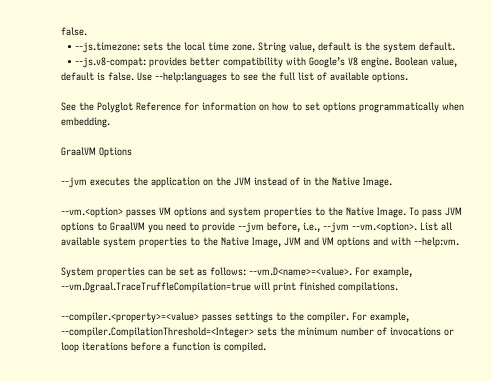false.
  • --js.timezone: sets the local time zone. String value, default is the system default.
  • --js.v8-compat: provides better compatibility with Google’s V8 engine. Boolean value, default is false. Use --help:languages to see the full list of available options.

See the Polyglot Reference for information on how to set options programmatically when embedding.

GraalVM Options

--jvm executes the application on the JVM instead of in the Native Image.

--vm.<option> passes VM options and system properties to the Native Image. To pass JVM options to GraalVM you need to provide --jvm before, i.e., --jvm --vm.<option>. List all available system properties to the Native Image, JVM and VM options and with --help:vm.

System properties can be set as follows: --vm.D<name>=<value>. For example, --vm.Dgraal.TraceTruffleCompilation=true will print finished compilations.

--compiler.<property>=<value> passes settings to the compiler. For example, --compiler.CompilationThreshold=<Integer> sets the minimum number of invocations or loop iterations before a function is compiled.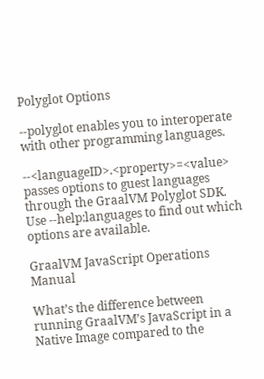Polyglot Options

--polyglot enables you to interoperate with other programming languages.

--<languageID>.<property>=<value> passes options to guest languages through the GraalVM Polyglot SDK. Use --help:languages to find out which options are available.

GraalVM JavaScript Operations Manual

What’s the difference between running GraalVM’s JavaScript in a Native Image compared to the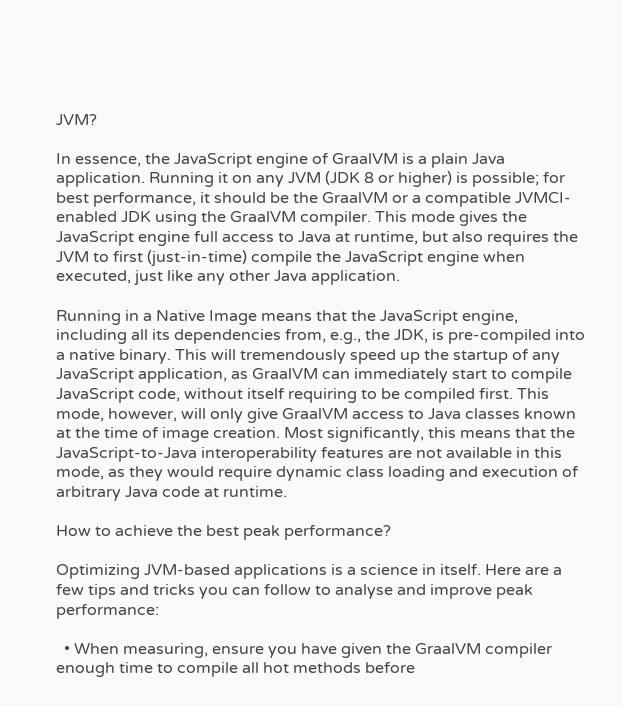JVM?

In essence, the JavaScript engine of GraalVM is a plain Java application. Running it on any JVM (JDK 8 or higher) is possible; for best performance, it should be the GraalVM or a compatible JVMCI-enabled JDK using the GraalVM compiler. This mode gives the JavaScript engine full access to Java at runtime, but also requires the JVM to first (just-in-time) compile the JavaScript engine when executed, just like any other Java application.

Running in a Native Image means that the JavaScript engine, including all its dependencies from, e.g., the JDK, is pre-compiled into a native binary. This will tremendously speed up the startup of any JavaScript application, as GraalVM can immediately start to compile JavaScript code, without itself requiring to be compiled first. This mode, however, will only give GraalVM access to Java classes known at the time of image creation. Most significantly, this means that the JavaScript-to-Java interoperability features are not available in this mode, as they would require dynamic class loading and execution of arbitrary Java code at runtime.

How to achieve the best peak performance?

Optimizing JVM-based applications is a science in itself. Here are a few tips and tricks you can follow to analyse and improve peak performance:

  • When measuring, ensure you have given the GraalVM compiler enough time to compile all hot methods before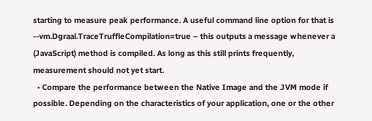starting to measure peak performance. A useful command line option for that is --vm.Dgraal.TraceTruffleCompilation=true – this outputs a message whenever a (JavaScript) method is compiled. As long as this still prints frequently, measurement should not yet start.
  • Compare the performance between the Native Image and the JVM mode if possible. Depending on the characteristics of your application, one or the other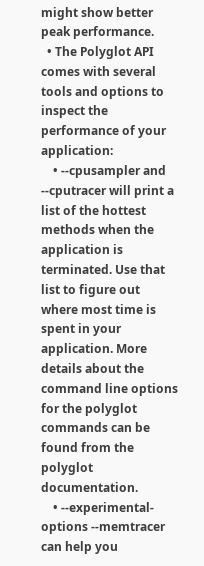might show better peak performance.
  • The Polyglot API comes with several tools and options to inspect the performance of your application:
    • --cpusampler and --cputracer will print a list of the hottest methods when the application is terminated. Use that list to figure out where most time is spent in your application. More details about the command line options for the polyglot commands can be found from the polyglot documentation.
    • --experimental-options --memtracer can help you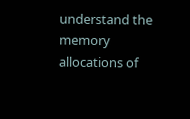understand the memory allocations of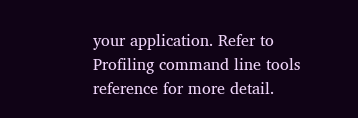your application. Refer to Profiling command line tools reference for more detail.